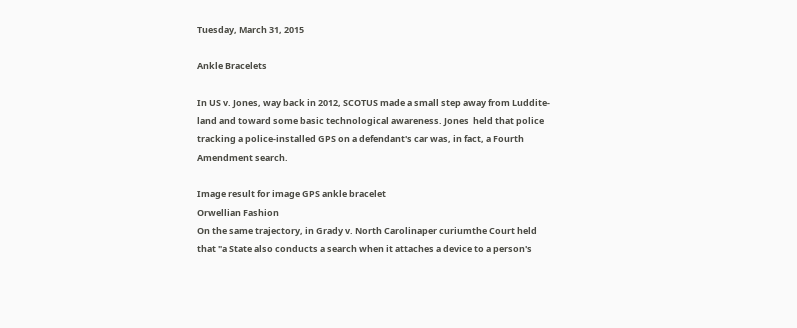Tuesday, March 31, 2015

Ankle Bracelets

In US v. Jones, way back in 2012, SCOTUS made a small step away from Luddite-land and toward some basic technological awareness. Jones  held that police tracking a police-installed GPS on a defendant's car was, in fact, a Fourth Amendment search.

Image result for image GPS ankle bracelet
Orwellian Fashion
On the same trajectory, in Grady v. North Carolinaper curiumthe Court held that "a State also conducts a search when it attaches a device to a person's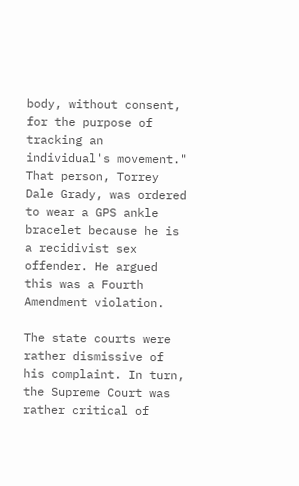body, without consent, for the purpose of tracking an individual's movement." That person, Torrey Dale Grady, was ordered to wear a GPS ankle bracelet because he is a recidivist sex offender. He argued this was a Fourth Amendment violation.

The state courts were rather dismissive of his complaint. In turn, the Supreme Court was rather critical of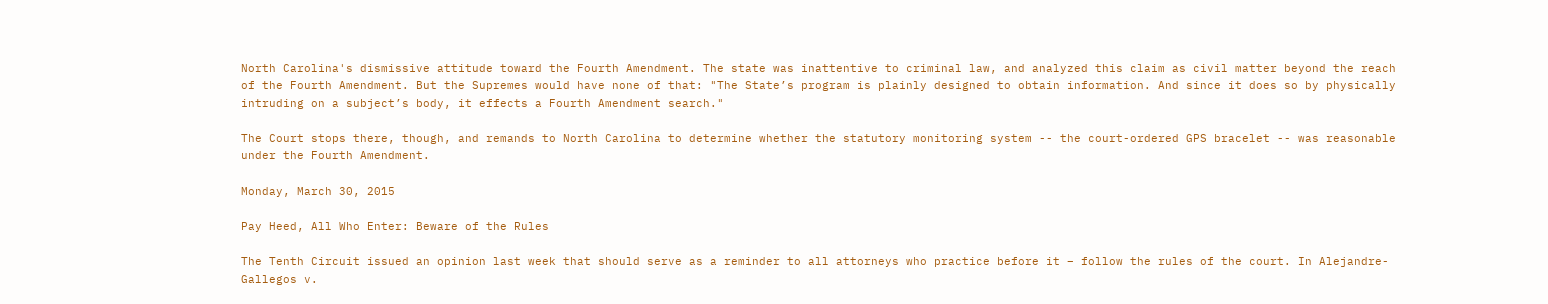North Carolina's dismissive attitude toward the Fourth Amendment. The state was inattentive to criminal law, and analyzed this claim as civil matter beyond the reach of the Fourth Amendment. But the Supremes would have none of that: "The State’s program is plainly designed to obtain information. And since it does so by physically intruding on a subject’s body, it effects a Fourth Amendment search."

The Court stops there, though, and remands to North Carolina to determine whether the statutory monitoring system -- the court-ordered GPS bracelet -- was reasonable under the Fourth Amendment.

Monday, March 30, 2015

Pay Heed, All Who Enter: Beware of the Rules

The Tenth Circuit issued an opinion last week that should serve as a reminder to all attorneys who practice before it – follow the rules of the court. In Alejandre-Gallegos v.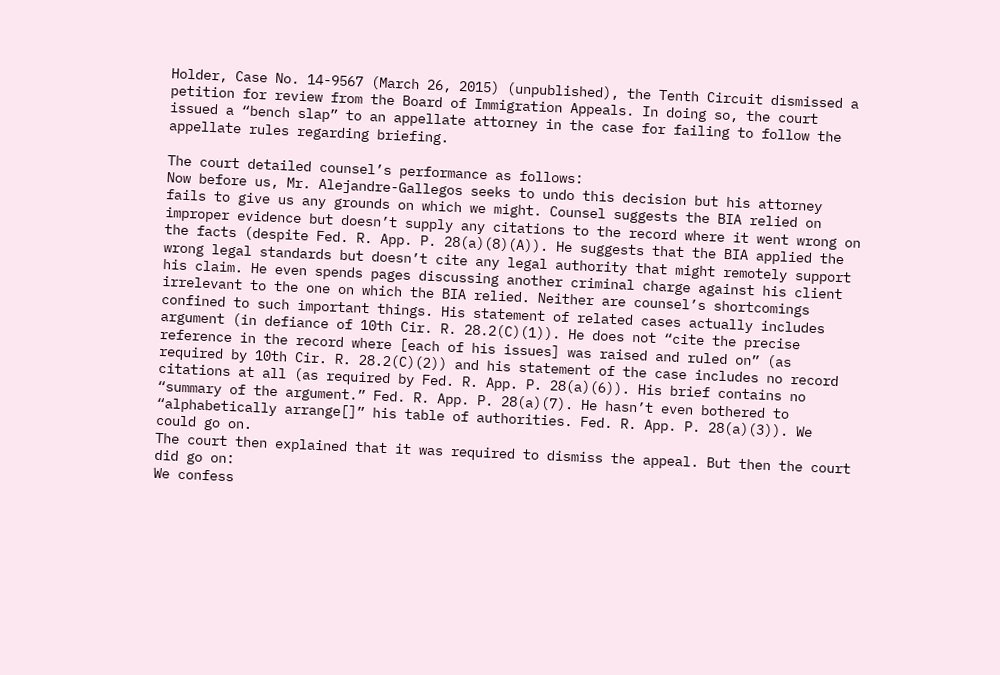Holder, Case No. 14-9567 (March 26, 2015) (unpublished), the Tenth Circuit dismissed a petition for review from the Board of Immigration Appeals. In doing so, the court issued a “bench slap” to an appellate attorney in the case for failing to follow the appellate rules regarding briefing.

The court detailed counsel’s performance as follows:
Now before us, Mr. Alejandre-Gallegos seeks to undo this decision but his attorney fails to give us any grounds on which we might. Counsel suggests the BIA relied on improper evidence but doesn’t supply any citations to the record where it went wrong on the facts (despite Fed. R. App. P. 28(a)(8)(A)). He suggests that the BIA applied the wrong legal standards but doesn’t cite any legal authority that might remotely support his claim. He even spends pages discussing another criminal charge against his client irrelevant to the one on which the BIA relied. Neither are counsel’s shortcomings confined to such important things. His statement of related cases actually includes argument (in defiance of 10th Cir. R. 28.2(C)(1)). He does not “cite the precise reference in the record where [each of his issues] was raised and ruled on” (as required by 10th Cir. R. 28.2(C)(2)) and his statement of the case includes no record citations at all (as required by Fed. R. App. P. 28(a)(6)). His brief contains no “summary of the argument.” Fed. R. App. P. 28(a)(7). He hasn’t even bothered to “alphabetically arrange[]” his table of authorities. Fed. R. App. P. 28(a)(3)). We could go on.
The court then explained that it was required to dismiss the appeal. But then the court did go on:
We confess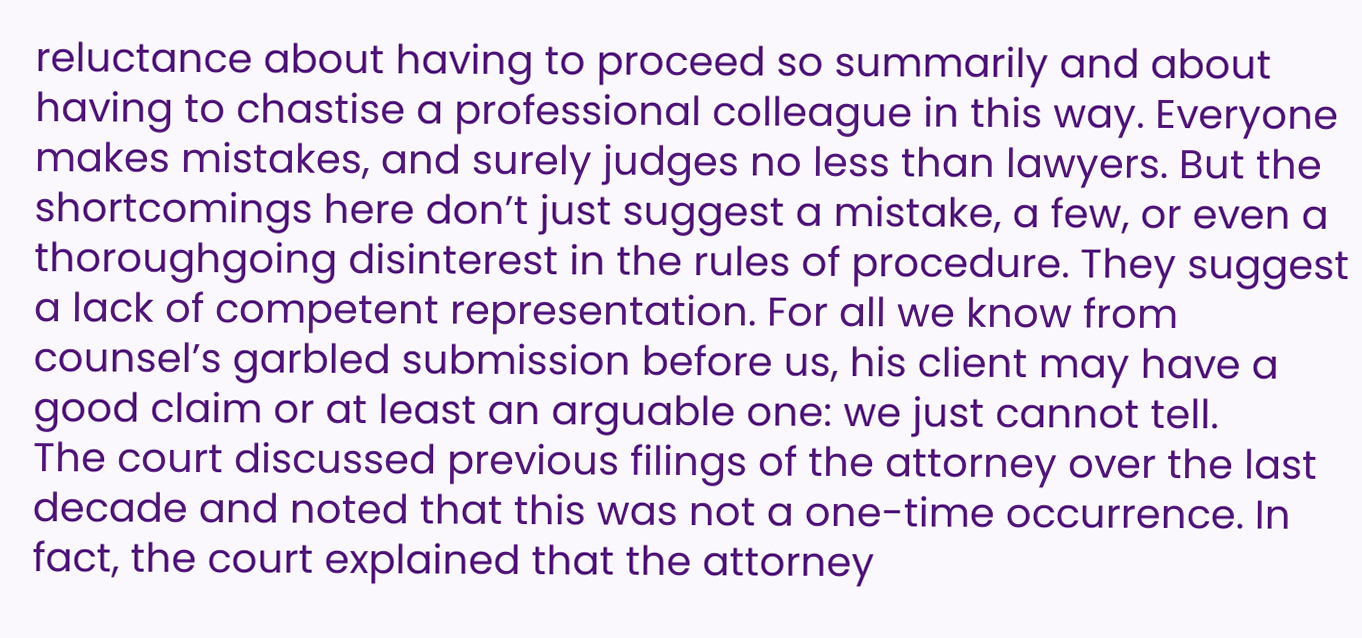reluctance about having to proceed so summarily and about having to chastise a professional colleague in this way. Everyone makes mistakes, and surely judges no less than lawyers. But the shortcomings here don’t just suggest a mistake, a few, or even a thoroughgoing disinterest in the rules of procedure. They suggest a lack of competent representation. For all we know from counsel’s garbled submission before us, his client may have a good claim or at least an arguable one: we just cannot tell.
The court discussed previous filings of the attorney over the last decade and noted that this was not a one-time occurrence. In fact, the court explained that the attorney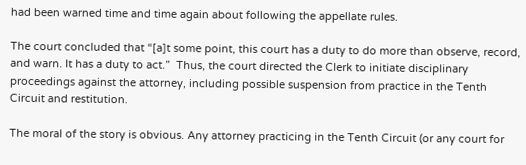had been warned time and time again about following the appellate rules.

The court concluded that “[a]t some point, this court has a duty to do more than observe, record, and warn. It has a duty to act.”  Thus, the court directed the Clerk to initiate disciplinary proceedings against the attorney, including possible suspension from practice in the Tenth Circuit and restitution.

The moral of the story is obvious. Any attorney practicing in the Tenth Circuit (or any court for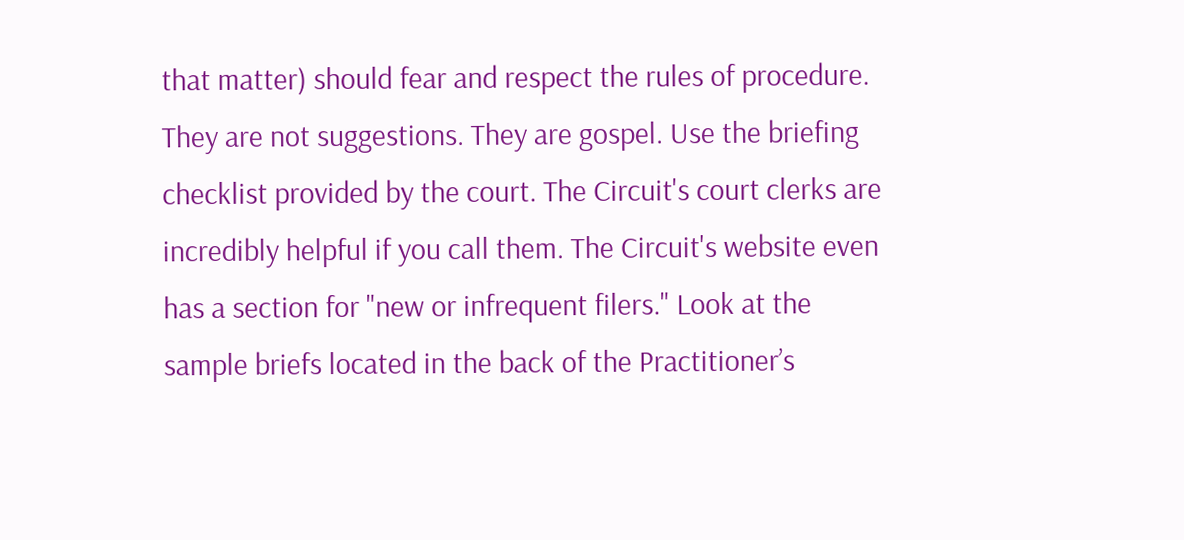that matter) should fear and respect the rules of procedure. They are not suggestions. They are gospel. Use the briefing checklist provided by the court. The Circuit's court clerks are incredibly helpful if you call them. The Circuit's website even has a section for "new or infrequent filers." Look at the sample briefs located in the back of the Practitioner’s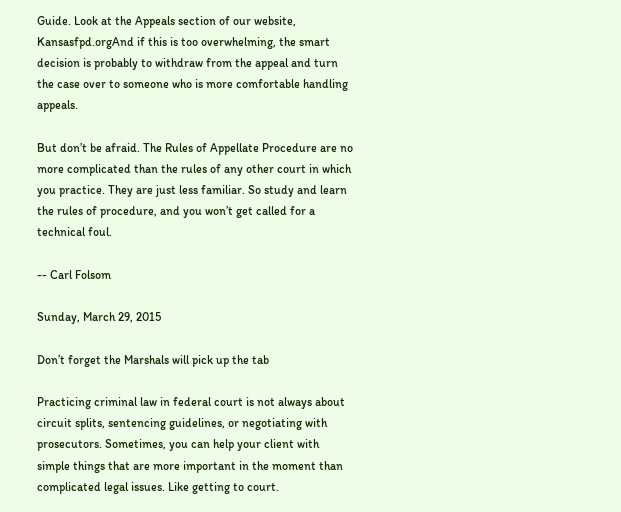Guide. Look at the Appeals section of our website, Kansasfpd.orgAnd if this is too overwhelming, the smart decision is probably to withdraw from the appeal and turn the case over to someone who is more comfortable handling appeals.

But don’t be afraid. The Rules of Appellate Procedure are no more complicated than the rules of any other court in which you practice. They are just less familiar. So study and learn the rules of procedure, and you won’t get called for a technical foul.

-- Carl Folsom

Sunday, March 29, 2015

Don’t forget the Marshals will pick up the tab

Practicing criminal law in federal court is not always about circuit splits, sentencing guidelines, or negotiating with prosecutors. Sometimes, you can help your client with simple things that are more important in the moment than complicated legal issues. Like getting to court.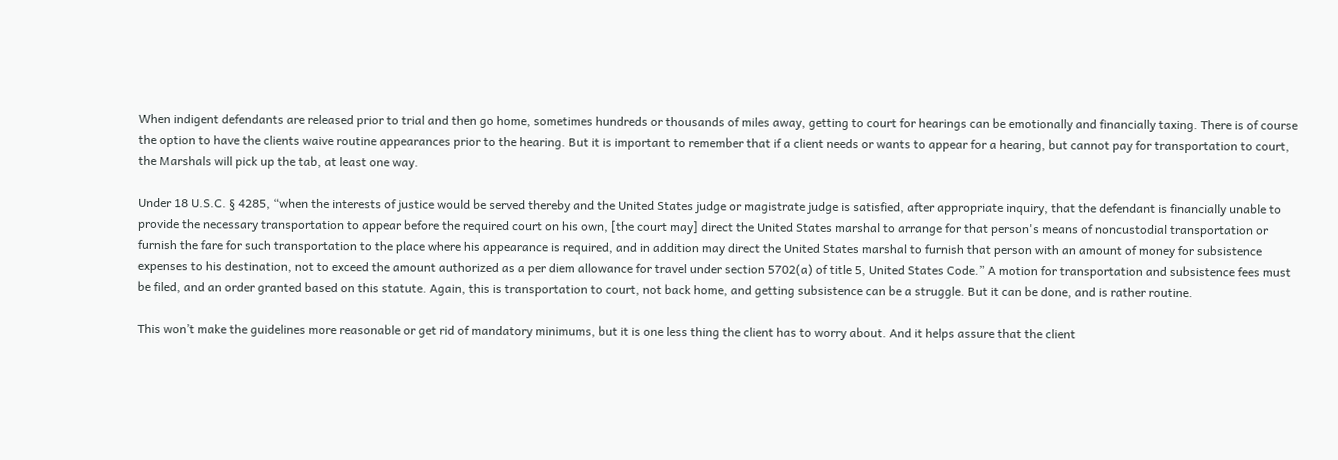When indigent defendants are released prior to trial and then go home, sometimes hundreds or thousands of miles away, getting to court for hearings can be emotionally and financially taxing. There is of course the option to have the clients waive routine appearances prior to the hearing. But it is important to remember that if a client needs or wants to appear for a hearing, but cannot pay for transportation to court, the Marshals will pick up the tab, at least one way.

Under 18 U.S.C. § 4285, “when the interests of justice would be served thereby and the United States judge or magistrate judge is satisfied, after appropriate inquiry, that the defendant is financially unable to provide the necessary transportation to appear before the required court on his own, [the court may] direct the United States marshal to arrange for that person's means of noncustodial transportation or furnish the fare for such transportation to the place where his appearance is required, and in addition may direct the United States marshal to furnish that person with an amount of money for subsistence expenses to his destination, not to exceed the amount authorized as a per diem allowance for travel under section 5702(a) of title 5, United States Code.” A motion for transportation and subsistence fees must be filed, and an order granted based on this statute. Again, this is transportation to court, not back home, and getting subsistence can be a struggle. But it can be done, and is rather routine.

This won’t make the guidelines more reasonable or get rid of mandatory minimums, but it is one less thing the client has to worry about. And it helps assure that the client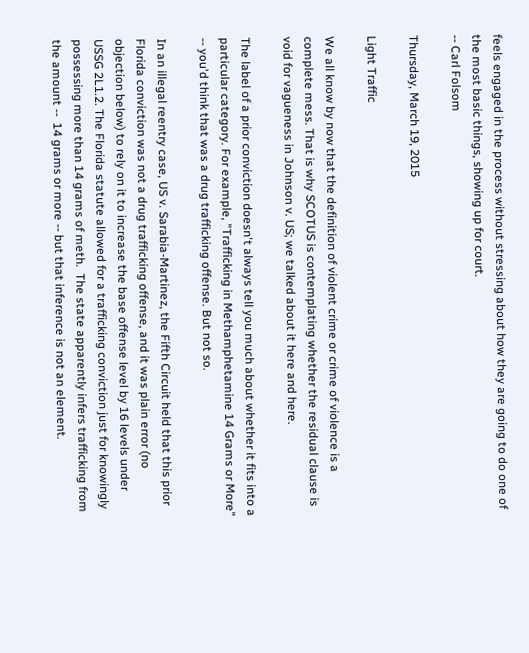feels engaged in the process without stressing about how they are going to do one of the most basic things, showing up for court.
-- Carl Folsom

Thursday, March 19, 2015

Light Traffic

We all know by now that the definition of violent crime or crime of violence is a complete mess. That is why SCOTUS is contemplating whether the residual clause is void for vagueness in Johnson v. US; we talked about it here and here.

The label of a prior conviction doesn't always tell you much about whether it fits into a particular category. For example, "Trafficking in Methamphetamine 14 Grams or More" -- you'd think that was a drug trafficking offense. But not so.

In an illegal reentry case, US v. Sarabia-Martinez, the Fifth Circuit held that this prior Florida conviction was not a drug trafficking offense, and it was plain error (no objection below) to rely on it to increase the base offense level by 16 levels under USSG 2L1.2. The Florida statute allowed for a trafficking conviction just for knowingly possessing more than 14 grams of meth.  The state apparently infers trafficking from the amount --  14 grams or more -- but that inference is not an element.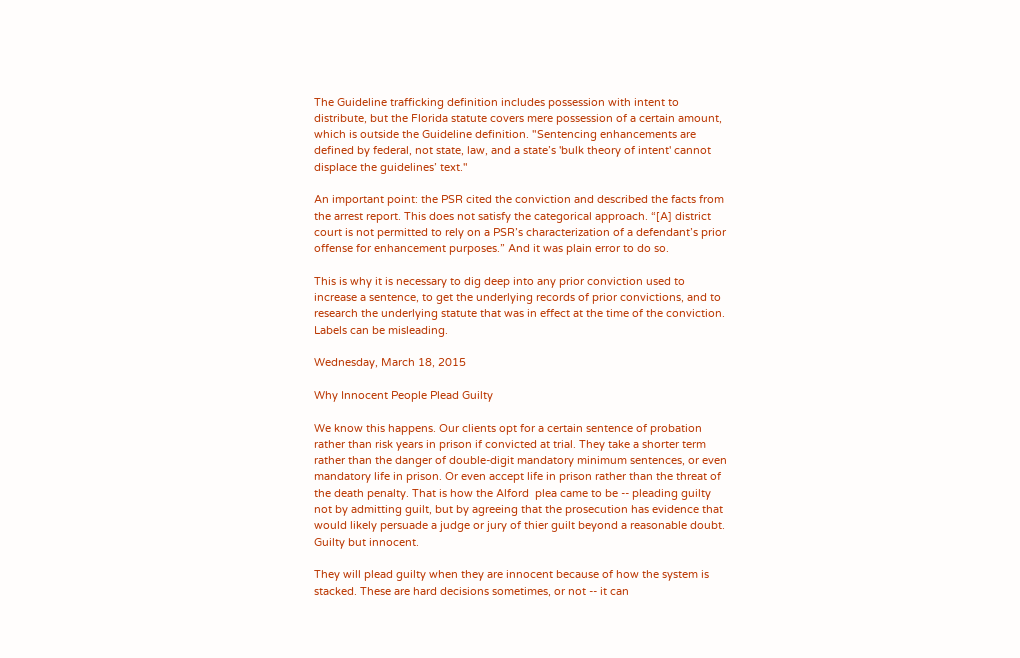The Guideline trafficking definition includes possession with intent to distribute, but the Florida statute covers mere possession of a certain amount, which is outside the Guideline definition. "Sentencing enhancements are defined by federal, not state, law, and a state’s 'bulk theory of intent' cannot displace the guidelines’ text."

An important point: the PSR cited the conviction and described the facts from the arrest report. This does not satisfy the categorical approach. “[A] district court is not permitted to rely on a PSR’s characterization of a defendant’s prior offense for enhancement purposes.” And it was plain error to do so.

This is why it is necessary to dig deep into any prior conviction used to increase a sentence, to get the underlying records of prior convictions, and to research the underlying statute that was in effect at the time of the conviction. Labels can be misleading.

Wednesday, March 18, 2015

Why Innocent People Plead Guilty

We know this happens. Our clients opt for a certain sentence of probation rather than risk years in prison if convicted at trial. They take a shorter term rather than the danger of double-digit mandatory minimum sentences, or even mandatory life in prison. Or even accept life in prison rather than the threat of the death penalty. That is how the Alford  plea came to be -- pleading guilty not by admitting guilt, but by agreeing that the prosecution has evidence that would likely persuade a judge or jury of thier guilt beyond a reasonable doubt. Guilty but innocent.

They will plead guilty when they are innocent because of how the system is stacked. These are hard decisions sometimes, or not -- it can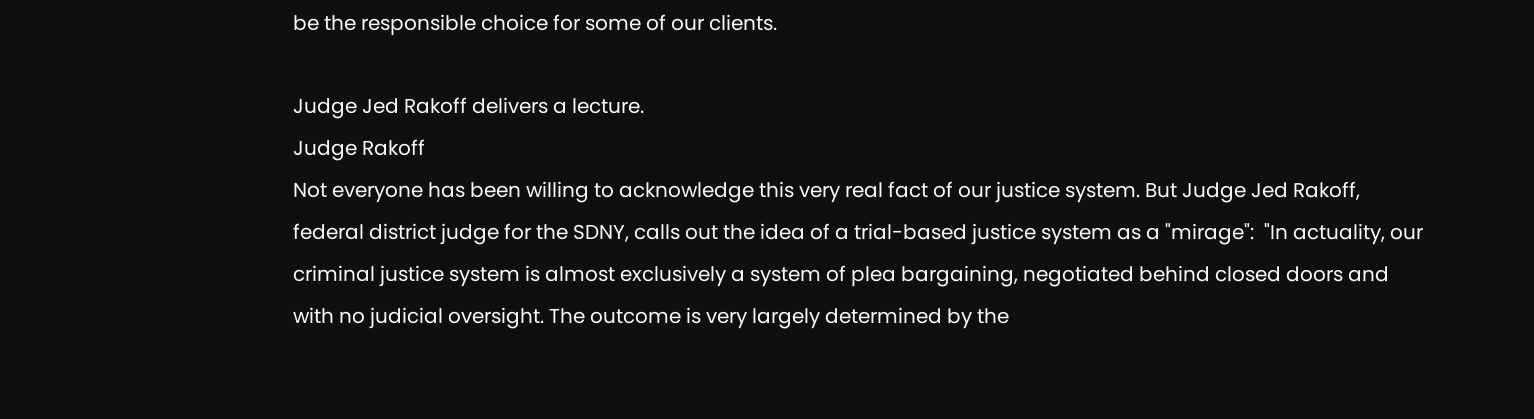be the responsible choice for some of our clients.

Judge Jed Rakoff delivers a lecture.
Judge Rakoff
Not everyone has been willing to acknowledge this very real fact of our justice system. But Judge Jed Rakoff, federal district judge for the SDNY, calls out the idea of a trial-based justice system as a "mirage":  "In actuality, our criminal justice system is almost exclusively a system of plea bargaining, negotiated behind closed doors and with no judicial oversight. The outcome is very largely determined by the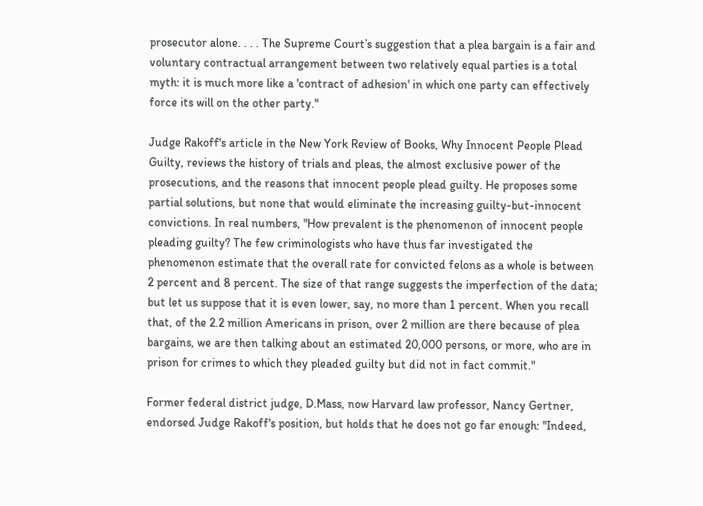prosecutor alone. . . . The Supreme Court’s suggestion that a plea bargain is a fair and voluntary contractual arrangement between two relatively equal parties is a total myth: it is much more like a 'contract of adhesion' in which one party can effectively force its will on the other party."

Judge Rakoff's article in the New York Review of Books, Why Innocent People Plead Guilty, reviews the history of trials and pleas, the almost exclusive power of the prosecutions, and the reasons that innocent people plead guilty. He proposes some partial solutions, but none that would eliminate the increasing guilty-but-innocent convictions. In real numbers, "How prevalent is the phenomenon of innocent people pleading guilty? The few criminologists who have thus far investigated the phenomenon estimate that the overall rate for convicted felons as a whole is between 2 percent and 8 percent. The size of that range suggests the imperfection of the data; but let us suppose that it is even lower, say, no more than 1 percent. When you recall that, of the 2.2 million Americans in prison, over 2 million are there because of plea bargains, we are then talking about an estimated 20,000 persons, or more, who are in prison for crimes to which they pleaded guilty but did not in fact commit."

Former federal district judge, D.Mass, now Harvard law professor, Nancy Gertner, endorsed Judge Rakoff's position, but holds that he does not go far enough: "Indeed,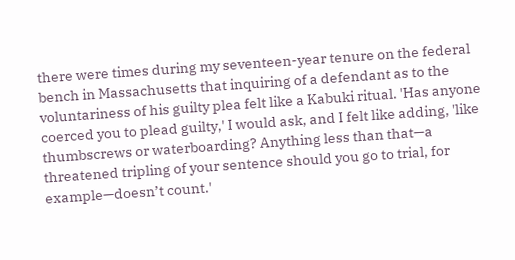there were times during my seventeen-year tenure on the federal bench in Massachusetts that inquiring of a defendant as to the voluntariness of his guilty plea felt like a Kabuki ritual. 'Has anyone coerced you to plead guilty,' I would ask, and I felt like adding, 'like thumbscrews or waterboarding? Anything less than that—a threatened tripling of your sentence should you go to trial, for example—doesn’t count.'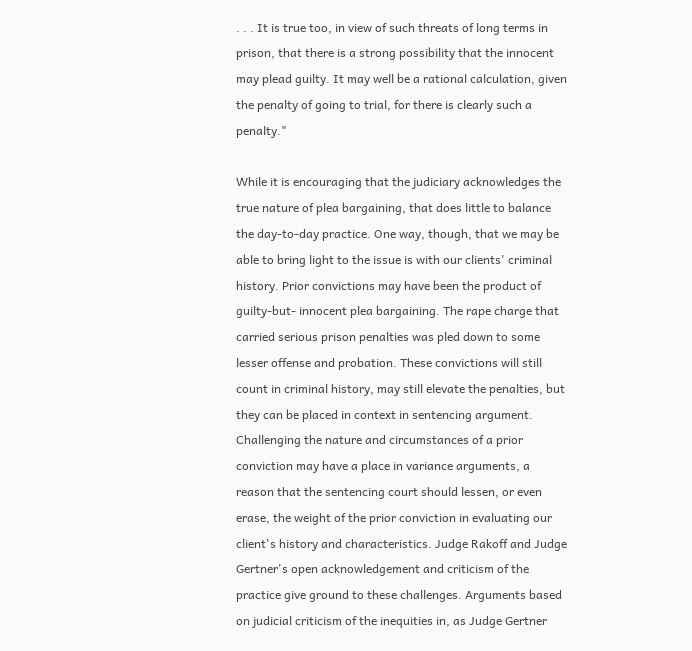. . . It is true too, in view of such threats of long terms in prison, that there is a strong possibility that the innocent may plead guilty. It may well be a rational calculation, given the penalty of going to trial, for there is clearly such a penalty."

While it is encouraging that the judiciary acknowledges the true nature of plea bargaining, that does little to balance the day-to-day practice. One way, though, that we may be able to bring light to the issue is with our clients' criminal history. Prior convictions may have been the product of guilty-but- innocent plea bargaining. The rape charge that carried serious prison penalties was pled down to some lesser offense and probation. These convictions will still count in criminal history, may still elevate the penalties, but they can be placed in context in sentencing argument. Challenging the nature and circumstances of a prior conviction may have a place in variance arguments, a reason that the sentencing court should lessen, or even erase, the weight of the prior conviction in evaluating our client's history and characteristics. Judge Rakoff and Judge Gertner's open acknowledgement and criticism of the practice give ground to these challenges. Arguments based on judicial criticism of the inequities in, as Judge Gertner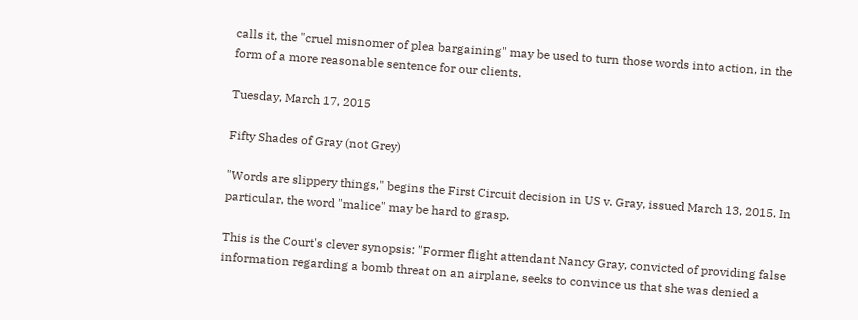calls it, the "cruel misnomer of plea bargaining" may be used to turn those words into action, in the form of a more reasonable sentence for our clients.

Tuesday, March 17, 2015

Fifty Shades of Gray (not Grey)

"Words are slippery things," begins the First Circuit decision in US v. Gray, issued March 13, 2015. In particular, the word "malice" may be hard to grasp.

This is the Court's clever synopsis: "Former flight attendant Nancy Gray, convicted of providing false information regarding a bomb threat on an airplane, seeks to convince us that she was denied a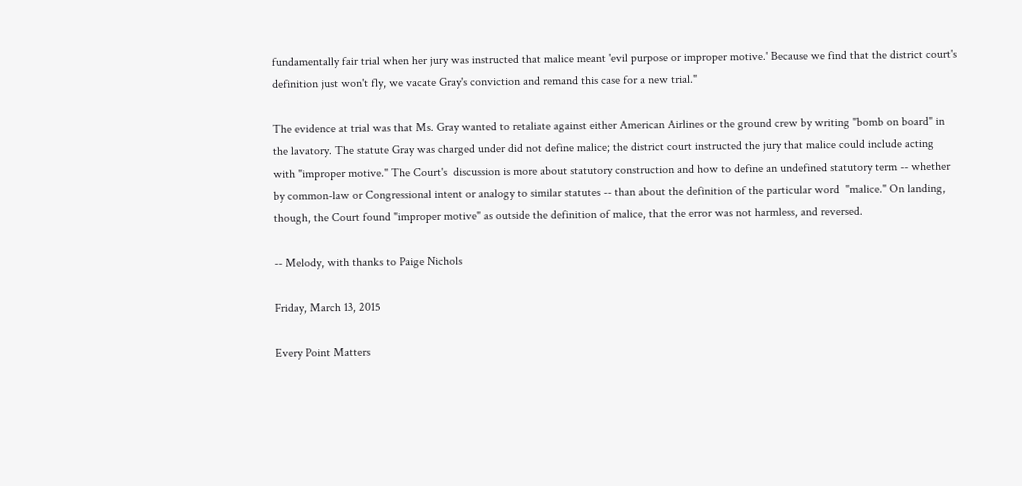fundamentally fair trial when her jury was instructed that malice meant 'evil purpose or improper motive.' Because we find that the district court's definition just won't fly, we vacate Gray's conviction and remand this case for a new trial."

The evidence at trial was that Ms. Gray wanted to retaliate against either American Airlines or the ground crew by writing "bomb on board" in the lavatory. The statute Gray was charged under did not define malice; the district court instructed the jury that malice could include acting with "improper motive." The Court's  discussion is more about statutory construction and how to define an undefined statutory term -- whether by common-law or Congressional intent or analogy to similar statutes -- than about the definition of the particular word  "malice." On landing, though, the Court found "improper motive" as outside the definition of malice, that the error was not harmless, and reversed.

-- Melody, with thanks to Paige Nichols

Friday, March 13, 2015

Every Point Matters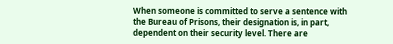When someone is committed to serve a sentence with the Bureau of Prisons, their designation is, in part, dependent on their security level. There are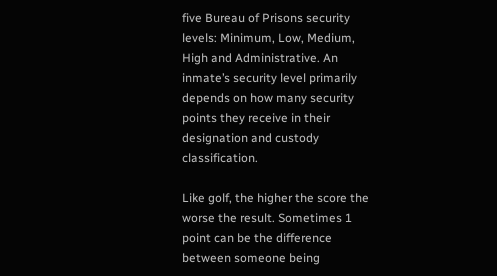five Bureau of Prisons security levels: Minimum, Low, Medium, High and Administrative. An inmate’s security level primarily depends on how many security points they receive in their designation and custody classification.

Like golf, the higher the score the worse the result. Sometimes 1 point can be the difference between someone being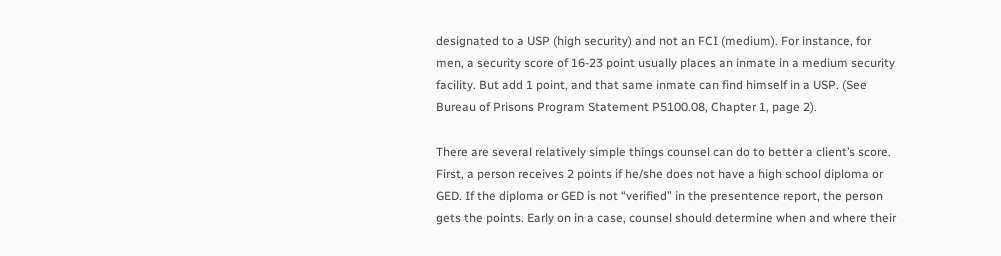designated to a USP (high security) and not an FCI (medium). For instance, for men, a security score of 16-23 point usually places an inmate in a medium security facility. But add 1 point, and that same inmate can find himself in a USP. (See Bureau of Prisons Program Statement P5100.08, Chapter 1, page 2).

There are several relatively simple things counsel can do to better a client’s score. First, a person receives 2 points if he/she does not have a high school diploma or GED. If the diploma or GED is not “verified” in the presentence report, the person gets the points. Early on in a case, counsel should determine when and where their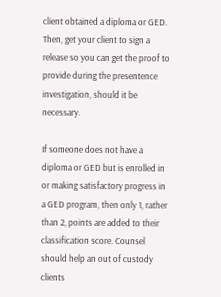client obtained a diploma or GED. Then, get your client to sign a release so you can get the proof to provide during the presentence investigation, should it be necessary.

If someone does not have a diploma or GED but is enrolled in or making satisfactory progress in a GED program, then only 1, rather than 2, points are added to their classification score. Counsel should help an out of custody clients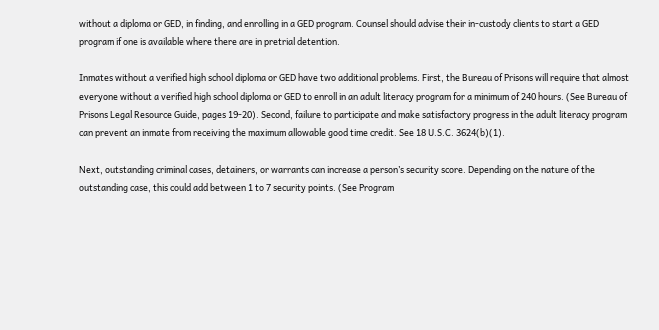without a diploma or GED, in finding, and enrolling in a GED program. Counsel should advise their in-custody clients to start a GED program if one is available where there are in pretrial detention.

Inmates without a verified high school diploma or GED have two additional problems. First, the Bureau of Prisons will require that almost everyone without a verified high school diploma or GED to enroll in an adult literacy program for a minimum of 240 hours. (See Bureau of Prisons Legal Resource Guide, pages 19-20). Second, failure to participate and make satisfactory progress in the adult literacy program can prevent an inmate from receiving the maximum allowable good time credit. See 18 U.S.C. 3624(b)(1).

Next, outstanding criminal cases, detainers, or warrants can increase a person’s security score. Depending on the nature of the outstanding case, this could add between 1 to 7 security points. (See Program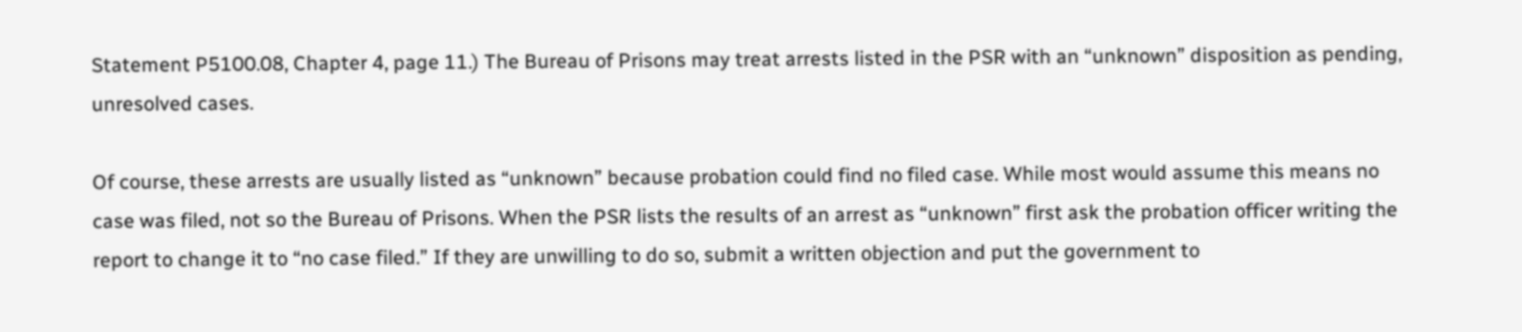Statement P5100.08, Chapter 4, page 11.) The Bureau of Prisons may treat arrests listed in the PSR with an “unknown” disposition as pending, unresolved cases.

Of course, these arrests are usually listed as “unknown” because probation could find no filed case. While most would assume this means no case was filed, not so the Bureau of Prisons. When the PSR lists the results of an arrest as “unknown” first ask the probation officer writing the report to change it to “no case filed.” If they are unwilling to do so, submit a written objection and put the government to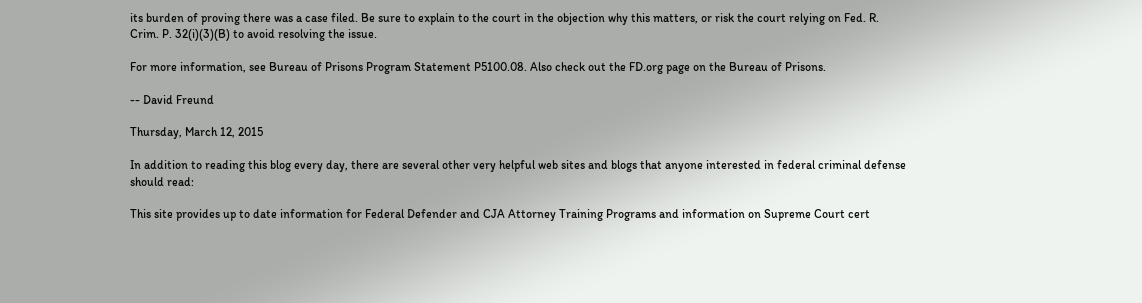its burden of proving there was a case filed. Be sure to explain to the court in the objection why this matters, or risk the court relying on Fed. R. Crim. P. 32(i)(3)(B) to avoid resolving the issue.

For more information, see Bureau of Prisons Program Statement P5100.08. Also check out the FD.org page on the Bureau of Prisons.

-- David Freund

Thursday, March 12, 2015

In addition to reading this blog every day, there are several other very helpful web sites and blogs that anyone interested in federal criminal defense should read:

This site provides up to date information for Federal Defender and CJA Attorney Training Programs and information on Supreme Court cert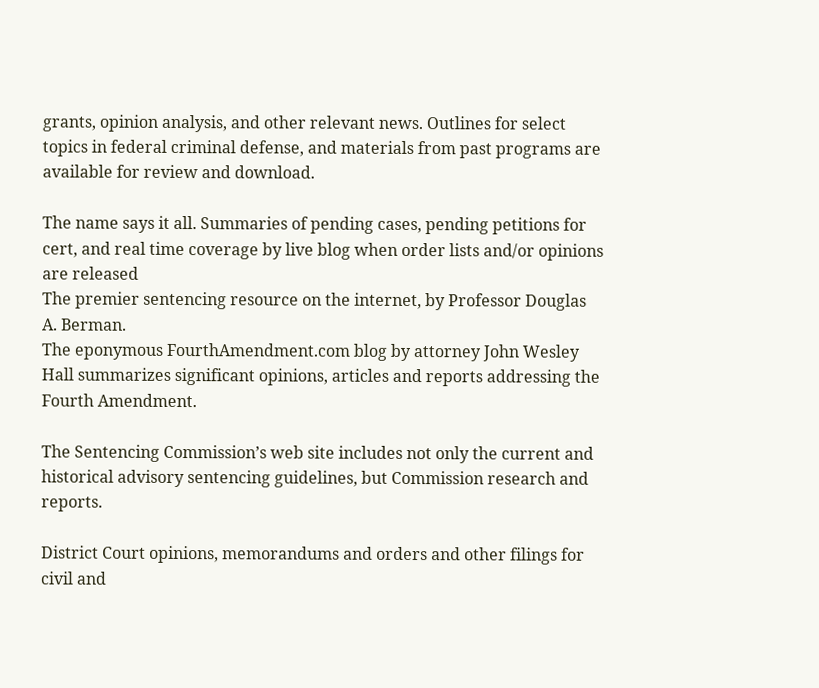grants, opinion analysis, and other relevant news. Outlines for select topics in federal criminal defense, and materials from past programs are available for review and download.

The name says it all. Summaries of pending cases, pending petitions for cert, and real time coverage by live blog when order lists and/or opinions are released
The premier sentencing resource on the internet, by Professor Douglas A. Berman.
The eponymous FourthAmendment.com blog by attorney John Wesley Hall summarizes significant opinions, articles and reports addressing the Fourth Amendment.

The Sentencing Commission’s web site includes not only the current and historical advisory sentencing guidelines, but Commission research and reports.

District Court opinions, memorandums and orders and other filings for civil and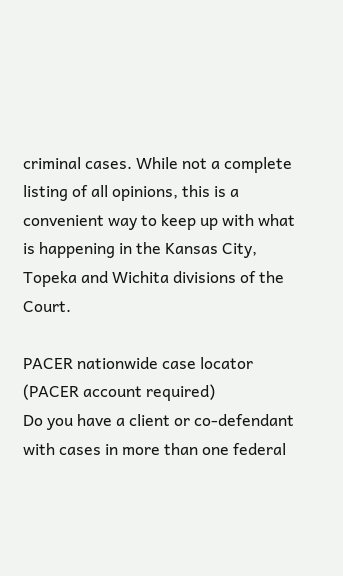criminal cases. While not a complete listing of all opinions, this is a convenient way to keep up with what is happening in the Kansas City, Topeka and Wichita divisions of the Court.

PACER nationwide case locator (PACER account required)
Do you have a client or co-defendant with cases in more than one federal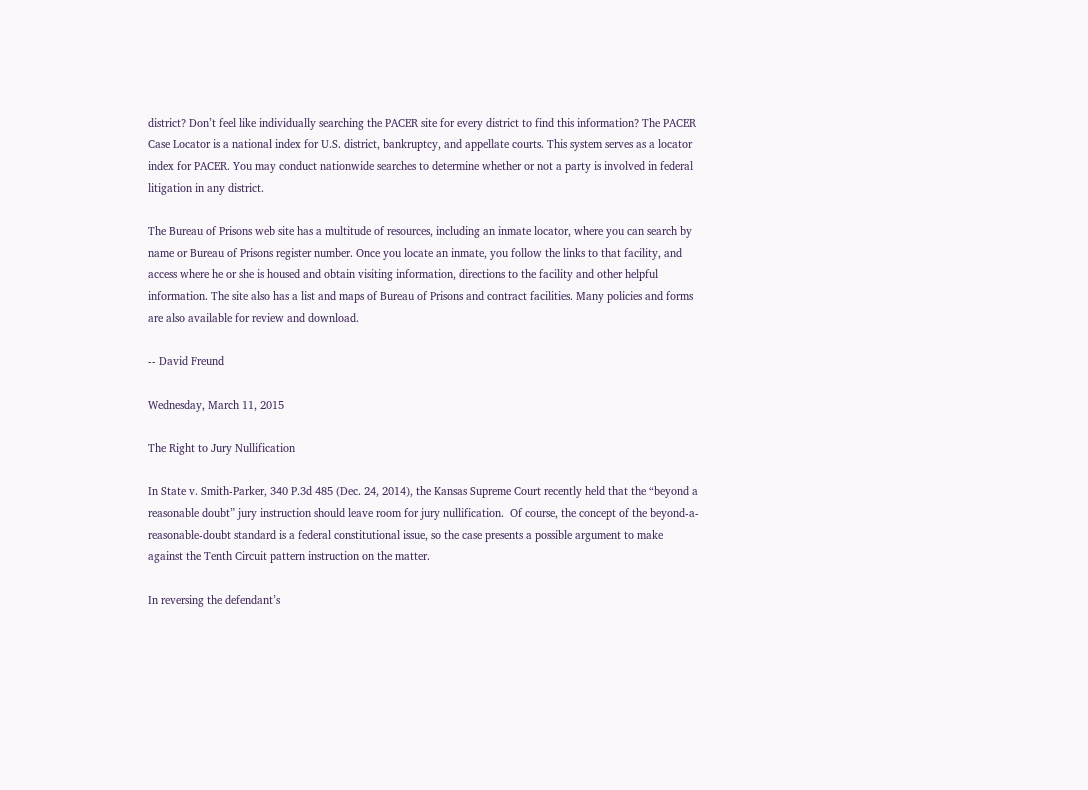district? Don’t feel like individually searching the PACER site for every district to find this information? The PACER Case Locator is a national index for U.S. district, bankruptcy, and appellate courts. This system serves as a locator index for PACER. You may conduct nationwide searches to determine whether or not a party is involved in federal litigation in any district.

The Bureau of Prisons web site has a multitude of resources, including an inmate locator, where you can search by name or Bureau of Prisons register number. Once you locate an inmate, you follow the links to that facility, and access where he or she is housed and obtain visiting information, directions to the facility and other helpful information. The site also has a list and maps of Bureau of Prisons and contract facilities. Many policies and forms are also available for review and download.

-- David Freund

Wednesday, March 11, 2015

The Right to Jury Nullification

In State v. Smith-Parker, 340 P.3d 485 (Dec. 24, 2014), the Kansas Supreme Court recently held that the “beyond a reasonable doubt” jury instruction should leave room for jury nullification.  Of course, the concept of the beyond-a-reasonable-doubt standard is a federal constitutional issue, so the case presents a possible argument to make against the Tenth Circuit pattern instruction on the matter.

In reversing the defendant’s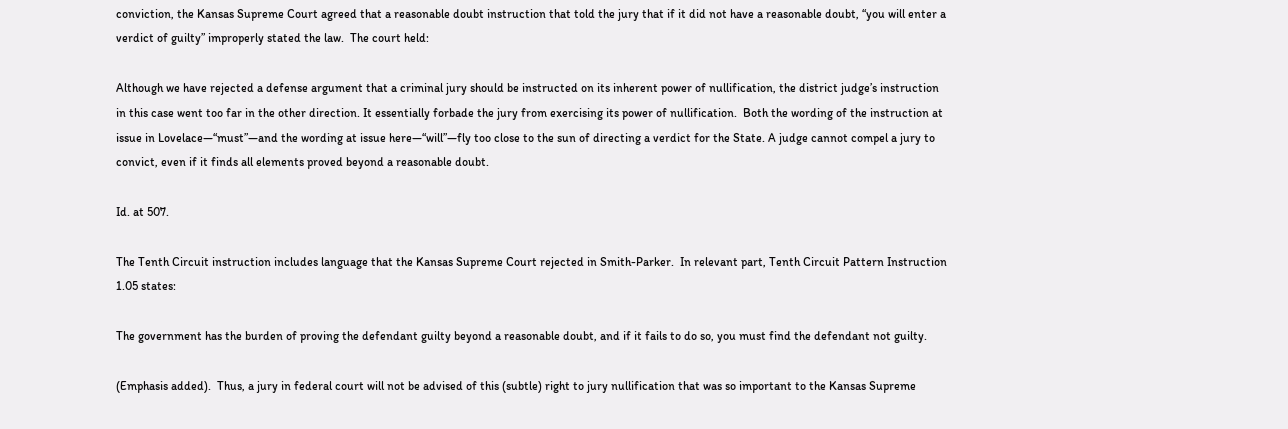conviction, the Kansas Supreme Court agreed that a reasonable doubt instruction that told the jury that if it did not have a reasonable doubt, “you will enter a verdict of guilty” improperly stated the law.  The court held:

Although we have rejected a defense argument that a criminal jury should be instructed on its inherent power of nullification, the district judge’s instruction in this case went too far in the other direction. It essentially forbade the jury from exercising its power of nullification.  Both the wording of the instruction at issue in Lovelace—“must”—and the wording at issue here—“will”—fly too close to the sun of directing a verdict for the State. A judge cannot compel a jury to convict, even if it finds all elements proved beyond a reasonable doubt.

Id. at 507.

The Tenth Circuit instruction includes language that the Kansas Supreme Court rejected in Smith-Parker.  In relevant part, Tenth Circuit Pattern Instruction 1.05 states:

The government has the burden of proving the defendant guilty beyond a reasonable doubt, and if it fails to do so, you must find the defendant not guilty.

(Emphasis added).  Thus, a jury in federal court will not be advised of this (subtle) right to jury nullification that was so important to the Kansas Supreme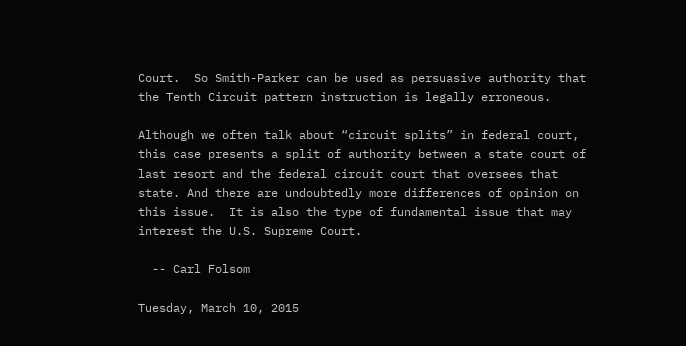Court.  So Smith-Parker can be used as persuasive authority that the Tenth Circuit pattern instruction is legally erroneous.

Although we often talk about “circuit splits” in federal court, this case presents a split of authority between a state court of last resort and the federal circuit court that oversees that state. And there are undoubtedly more differences of opinion on this issue.  It is also the type of fundamental issue that may interest the U.S. Supreme Court.

  -- Carl Folsom

Tuesday, March 10, 2015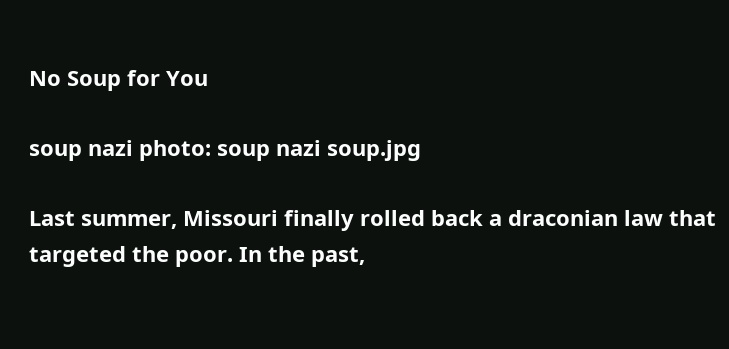No Soup for You

soup nazi photo: soup nazi soup.jpg

Last summer, Missouri finally rolled back a draconian law that targeted the poor. In the past,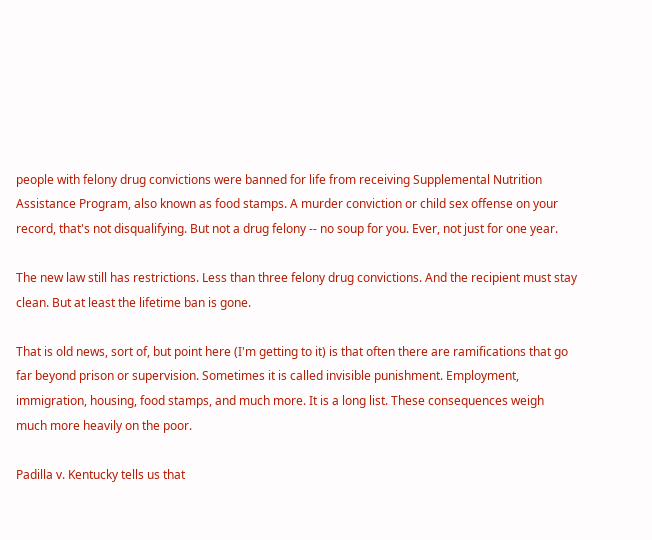people with felony drug convictions were banned for life from receiving Supplemental Nutrition Assistance Program, also known as food stamps. A murder conviction or child sex offense on your record, that's not disqualifying. But not a drug felony -- no soup for you. Ever, not just for one year.

The new law still has restrictions. Less than three felony drug convictions. And the recipient must stay clean. But at least the lifetime ban is gone.

That is old news, sort of, but point here (I'm getting to it) is that often there are ramifications that go far beyond prison or supervision. Sometimes it is called invisible punishment. Employment, immigration, housing, food stamps, and much more. It is a long list. These consequences weigh much more heavily on the poor.

Padilla v. Kentucky tells us that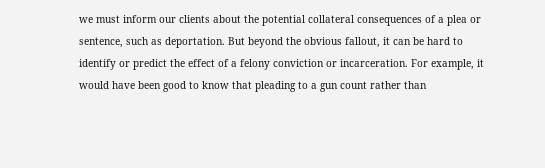we must inform our clients about the potential collateral consequences of a plea or sentence, such as deportation. But beyond the obvious fallout, it can be hard to identify or predict the effect of a felony conviction or incarceration. For example, it would have been good to know that pleading to a gun count rather than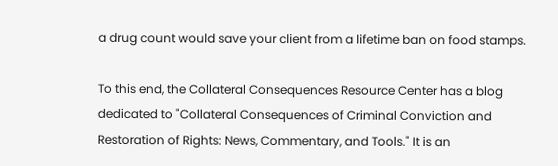a drug count would save your client from a lifetime ban on food stamps.

To this end, the Collateral Consequences Resource Center has a blog dedicated to "Collateral Consequences of Criminal Conviction and Restoration of Rights: News, Commentary, and Tools." It is an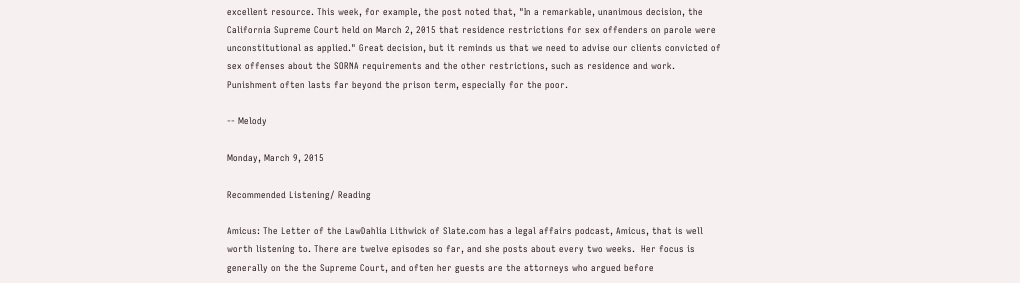excellent resource. This week, for example, the post noted that, "In a remarkable, unanimous decision, the California Supreme Court held on March 2, 2015 that residence restrictions for sex offenders on parole were unconstitutional as applied." Great decision, but it reminds us that we need to advise our clients convicted of sex offenses about the SORNA requirements and the other restrictions, such as residence and work. Punishment often lasts far beyond the prison term, especially for the poor.

-- Melody

Monday, March 9, 2015

Recommended Listening/ Reading

Amicus: The Letter of the LawDahlia Lithwick of Slate.com has a legal affairs podcast, Amicus, that is well worth listening to. There are twelve episodes so far, and she posts about every two weeks.  Her focus is generally on the the Supreme Court, and often her guests are the attorneys who argued before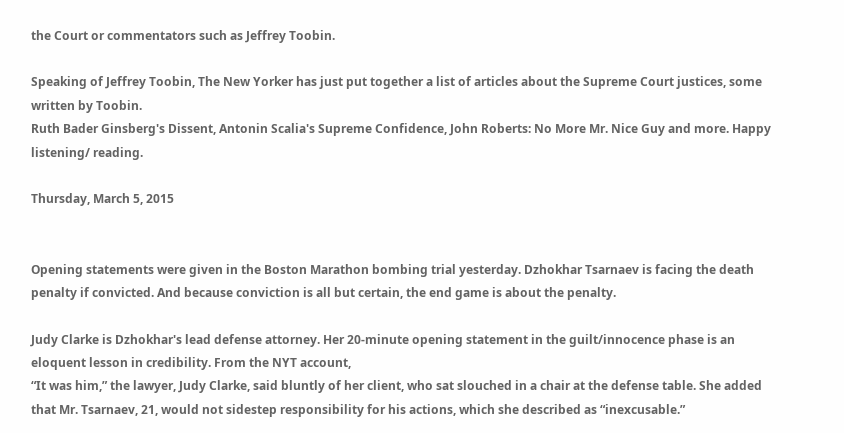the Court or commentators such as Jeffrey Toobin.

Speaking of Jeffrey Toobin, The New Yorker has just put together a list of articles about the Supreme Court justices, some written by Toobin.
Ruth Bader Ginsberg's Dissent, Antonin Scalia's Supreme Confidence, John Roberts: No More Mr. Nice Guy and more. Happy listening/ reading.

Thursday, March 5, 2015


Opening statements were given in the Boston Marathon bombing trial yesterday. Dzhokhar Tsarnaev is facing the death penalty if convicted. And because conviction is all but certain, the end game is about the penalty.

Judy Clarke is Dzhokhar's lead defense attorney. Her 20-minute opening statement in the guilt/innocence phase is an eloquent lesson in credibility. From the NYT account,
“It was him,” the lawyer, Judy Clarke, said bluntly of her client, who sat slouched in a chair at the defense table. She added that Mr. Tsarnaev, 21, would not sidestep responsibility for his actions, which she described as “inexcusable.”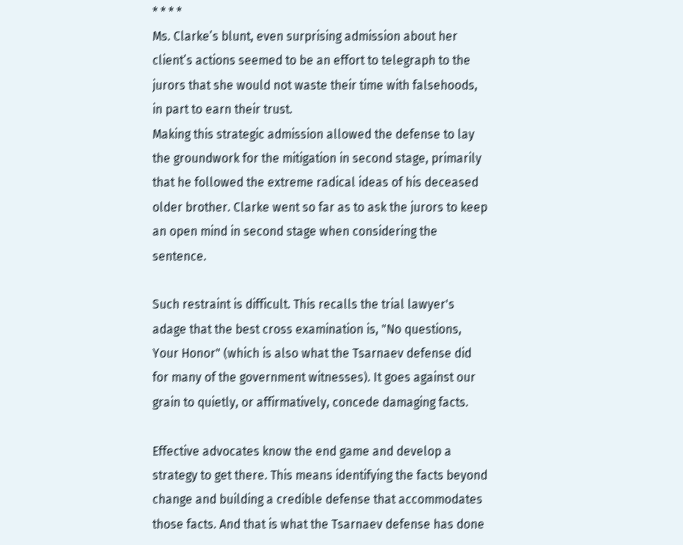* * * *
Ms. Clarke’s blunt, even surprising admission about her client’s actions seemed to be an effort to telegraph to the jurors that she would not waste their time with falsehoods, in part to earn their trust.
Making this strategic admission allowed the defense to lay the groundwork for the mitigation in second stage, primarily that he followed the extreme radical ideas of his deceased older brother. Clarke went so far as to ask the jurors to keep an open mind in second stage when considering the sentence.

Such restraint is difficult. This recalls the trial lawyer's adage that the best cross examination is, "No questions, Your Honor" (which is also what the Tsarnaev defense did for many of the government witnesses). It goes against our grain to quietly, or affirmatively, concede damaging facts.

Effective advocates know the end game and develop a strategy to get there. This means identifying the facts beyond change and building a credible defense that accommodates those facts. And that is what the Tsarnaev defense has done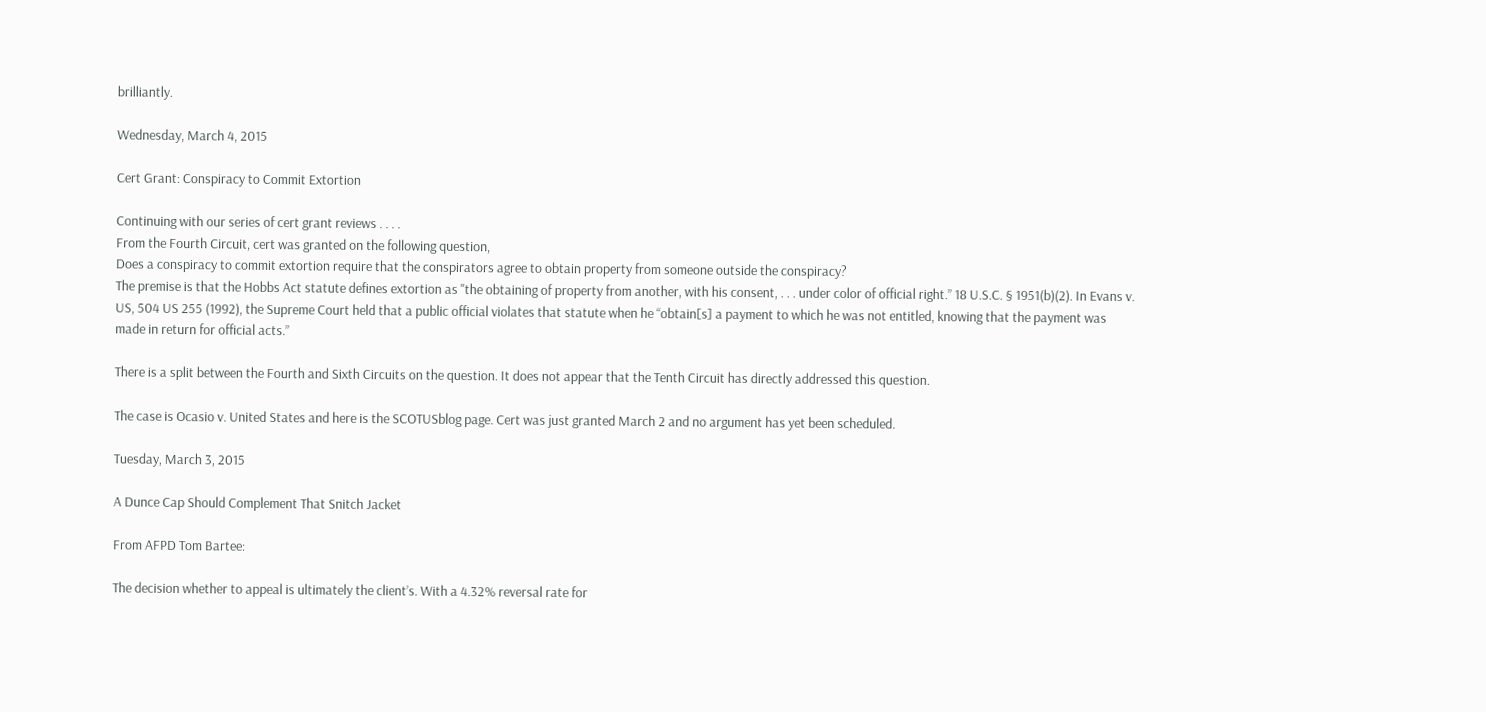brilliantly.

Wednesday, March 4, 2015

Cert Grant: Conspiracy to Commit Extortion

Continuing with our series of cert grant reviews . . . .
From the Fourth Circuit, cert was granted on the following question,
Does a conspiracy to commit extortion require that the conspirators agree to obtain property from someone outside the conspiracy?
The premise is that the Hobbs Act statute defines extortion as "the obtaining of property from another, with his consent, . . . under color of official right.” 18 U.S.C. § 1951(b)(2). In Evans v. US, 504 US 255 (1992), the Supreme Court held that a public official violates that statute when he “obtain[s] a payment to which he was not entitled, knowing that the payment was made in return for official acts.”

There is a split between the Fourth and Sixth Circuits on the question. It does not appear that the Tenth Circuit has directly addressed this question.

The case is Ocasio v. United States and here is the SCOTUSblog page. Cert was just granted March 2 and no argument has yet been scheduled.

Tuesday, March 3, 2015

A Dunce Cap Should Complement That Snitch Jacket

From AFPD Tom Bartee:

The decision whether to appeal is ultimately the client’s. With a 4.32% reversal rate for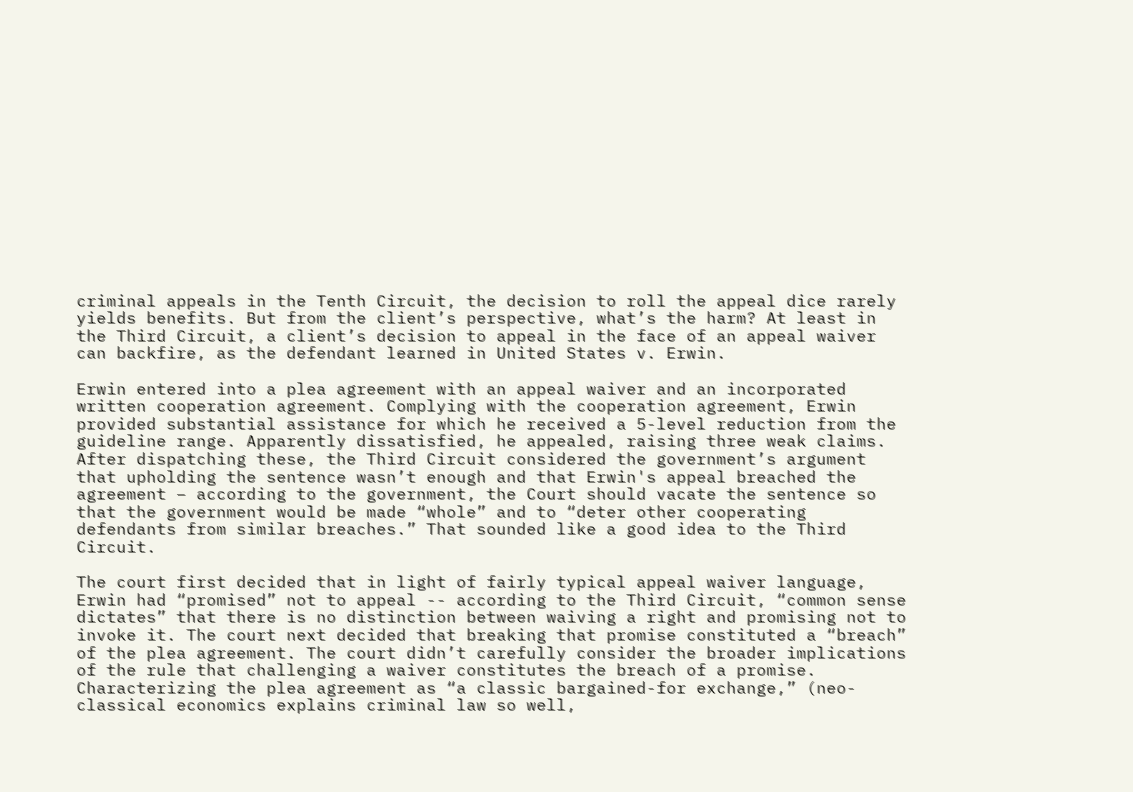criminal appeals in the Tenth Circuit, the decision to roll the appeal dice rarely yields benefits. But from the client’s perspective, what’s the harm? At least in the Third Circuit, a client’s decision to appeal in the face of an appeal waiver can backfire, as the defendant learned in United States v. Erwin.

Erwin entered into a plea agreement with an appeal waiver and an incorporated written cooperation agreement. Complying with the cooperation agreement, Erwin provided substantial assistance for which he received a 5-level reduction from the guideline range. Apparently dissatisfied, he appealed, raising three weak claims. After dispatching these, the Third Circuit considered the government’s argument that upholding the sentence wasn’t enough and that Erwin's appeal breached the agreement – according to the government, the Court should vacate the sentence so that the government would be made “whole” and to “deter other cooperating defendants from similar breaches.” That sounded like a good idea to the Third Circuit.

The court first decided that in light of fairly typical appeal waiver language, Erwin had “promised” not to appeal -- according to the Third Circuit, “common sense dictates” that there is no distinction between waiving a right and promising not to invoke it. The court next decided that breaking that promise constituted a “breach” of the plea agreement. The court didn’t carefully consider the broader implications of the rule that challenging a waiver constitutes the breach of a promise. Characterizing the plea agreement as “a classic bargained-for exchange,” (neo-classical economics explains criminal law so well,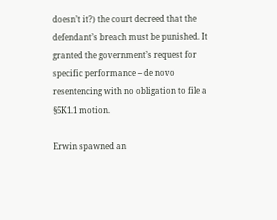doesn’t it?) the court decreed that the defendant’s breach must be punished. It granted the government’s request for specific performance -- de novo resentencing with no obligation to file a §5K1.1 motion.

Erwin spawned an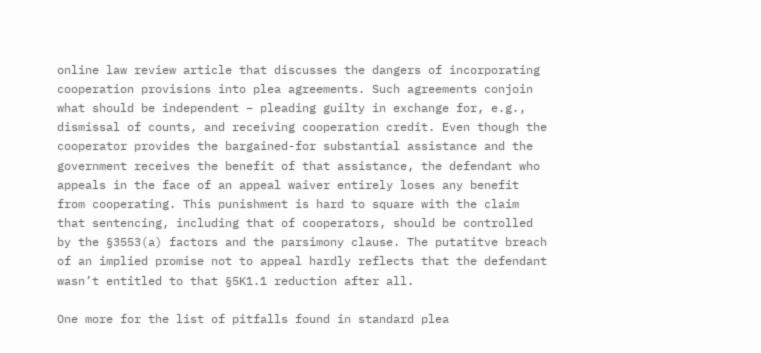online law review article that discusses the dangers of incorporating cooperation provisions into plea agreements. Such agreements conjoin what should be independent – pleading guilty in exchange for, e.g., dismissal of counts, and receiving cooperation credit. Even though the cooperator provides the bargained-for substantial assistance and the government receives the benefit of that assistance, the defendant who appeals in the face of an appeal waiver entirely loses any benefit from cooperating. This punishment is hard to square with the claim that sentencing, including that of cooperators, should be controlled by the §3553(a) factors and the parsimony clause. The putatitve breach of an implied promise not to appeal hardly reflects that the defendant wasn’t entitled to that §5K1.1 reduction after all.

One more for the list of pitfalls found in standard plea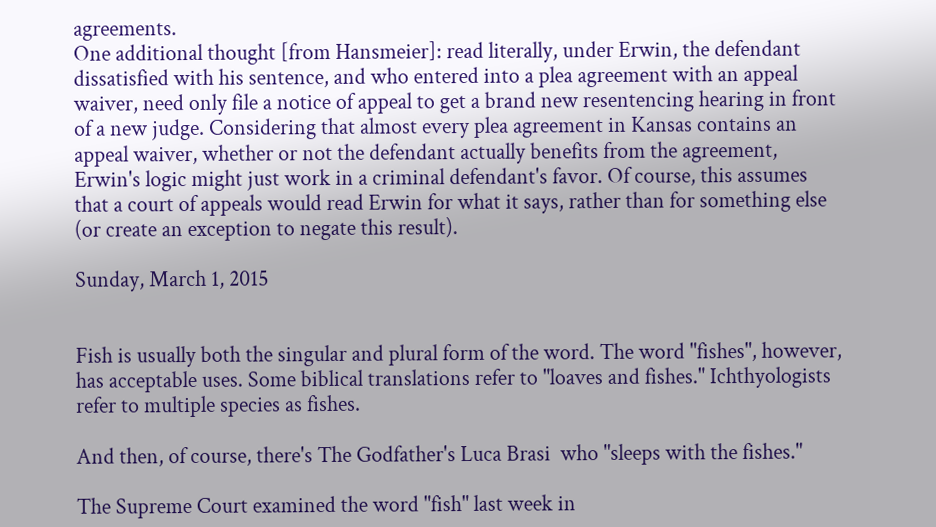agreements.
One additional thought [from Hansmeier]: read literally, under Erwin, the defendant dissatisfied with his sentence, and who entered into a plea agreement with an appeal waiver, need only file a notice of appeal to get a brand new resentencing hearing in front of a new judge. Considering that almost every plea agreement in Kansas contains an appeal waiver, whether or not the defendant actually benefits from the agreement, Erwin's logic might just work in a criminal defendant's favor. Of course, this assumes that a court of appeals would read Erwin for what it says, rather than for something else (or create an exception to negate this result).

Sunday, March 1, 2015


Fish is usually both the singular and plural form of the word. The word "fishes", however, has acceptable uses. Some biblical translations refer to "loaves and fishes." Ichthyologists refer to multiple species as fishes.

And then, of course, there's The Godfather's Luca Brasi  who "sleeps with the fishes."

The Supreme Court examined the word "fish" last week in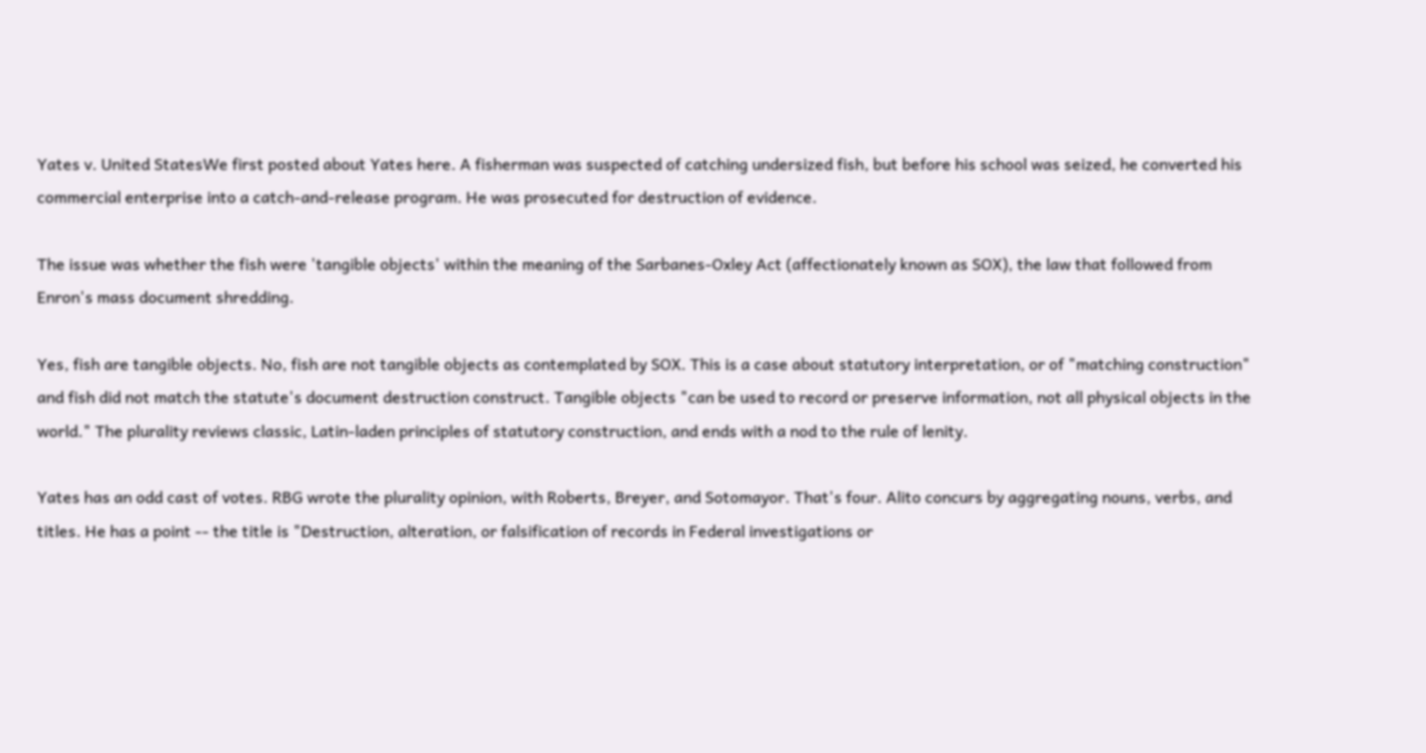Yates v. United StatesWe first posted about Yates here. A fisherman was suspected of catching undersized fish, but before his school was seized, he converted his commercial enterprise into a catch-and-release program. He was prosecuted for destruction of evidence.

The issue was whether the fish were 'tangible objects' within the meaning of the Sarbanes-Oxley Act (affectionately known as SOX), the law that followed from Enron's mass document shredding.

Yes, fish are tangible objects. No, fish are not tangible objects as contemplated by SOX. This is a case about statutory interpretation, or of "matching construction" and fish did not match the statute's document destruction construct. Tangible objects "can be used to record or preserve information, not all physical objects in the world." The plurality reviews classic, Latin-laden principles of statutory construction, and ends with a nod to the rule of lenity.

Yates has an odd cast of votes. RBG wrote the plurality opinion, with Roberts, Breyer, and Sotomayor. That's four. Alito concurs by aggregating nouns, verbs, and titles. He has a point -- the title is "Destruction, alteration, or falsification of records in Federal investigations or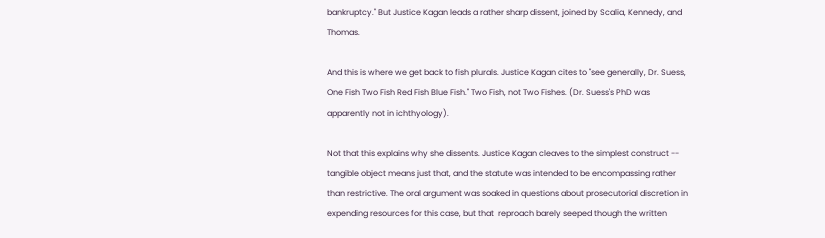bankruptcy." But Justice Kagan leads a rather sharp dissent, joined by Scalia, Kennedy, and Thomas.

And this is where we get back to fish plurals. Justice Kagan cites to "see generally, Dr. Suess, One Fish Two Fish Red Fish Blue Fish." Two Fish, not Two Fishes. (Dr. Suess's PhD was apparently not in ichthyology).

Not that this explains why she dissents. Justice Kagan cleaves to the simplest construct -- tangible object means just that, and the statute was intended to be encompassing rather than restrictive. The oral argument was soaked in questions about prosecutorial discretion in expending resources for this case, but that  reproach barely seeped though the written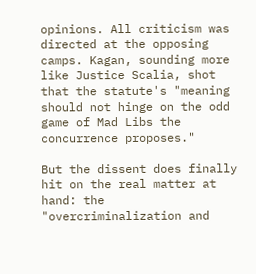opinions. All criticism was directed at the opposing camps. Kagan, sounding more like Justice Scalia, shot that the statute's "meaning should not hinge on the odd game of Mad Libs the concurrence proposes."

But the dissent does finally hit on the real matter at hand: the "overcriminalization and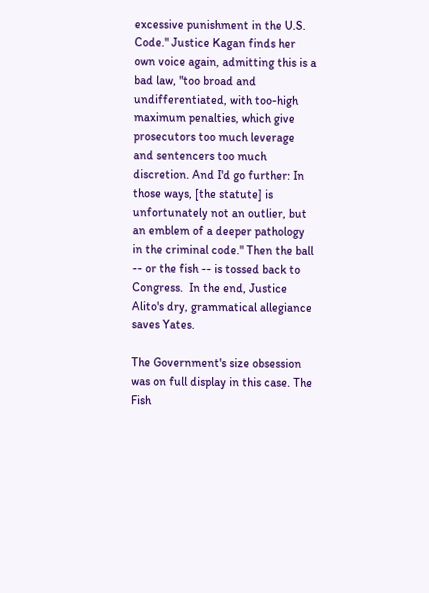excessive punishment in the U.S. Code." Justice Kagan finds her own voice again, admitting this is a bad law, "too broad and undifferentiated, with too-high maximum penalties, which give prosecutors too much leverage and sentencers too much discretion. And I'd go further: In those ways, [the statute] is unfortunately not an outlier, but an emblem of a deeper pathology in the criminal code." Then the ball -- or the fish -- is tossed back to Congress.  In the end, Justice Alito's dry, grammatical allegiance saves Yates.

The Government's size obsession was on full display in this case. The Fish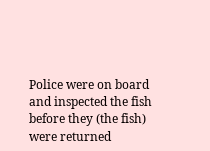Police were on board and inspected the fish before they (the fish) were returned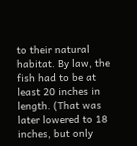to their natural habitat. By law, the fish had to be at least 20 inches in length. (That was later lowered to 18 inches, but only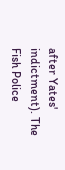after Yates' indictment). The Fish Police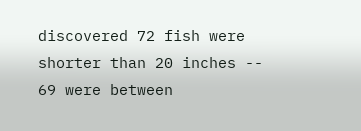discovered 72 fish were shorter than 20 inches -- 69 were between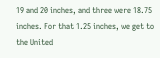19 and 20 inches, and three were 18.75 inches. For that 1.25 inches, we get to the United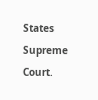States Supreme Court.